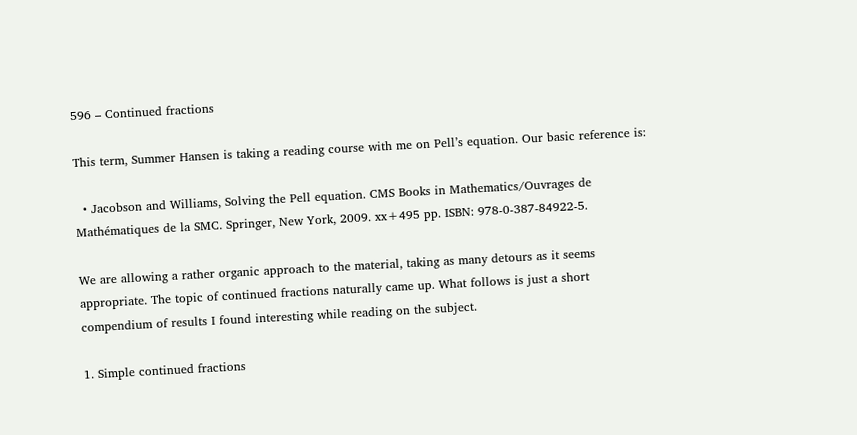596 – Continued fractions

This term, Summer Hansen is taking a reading course with me on Pell’s equation. Our basic reference is:

  • Jacobson and Williams, Solving the Pell equation. CMS Books in Mathematics/Ouvrages de Mathématiques de la SMC. Springer, New York, 2009. xx+495 pp. ISBN: 978-0-387-84922-5.

We are allowing a rather organic approach to the material, taking as many detours as it seems appropriate. The topic of continued fractions naturally came up. What follows is just a short compendium of results I found interesting while reading on the subject.

1. Simple continued fractions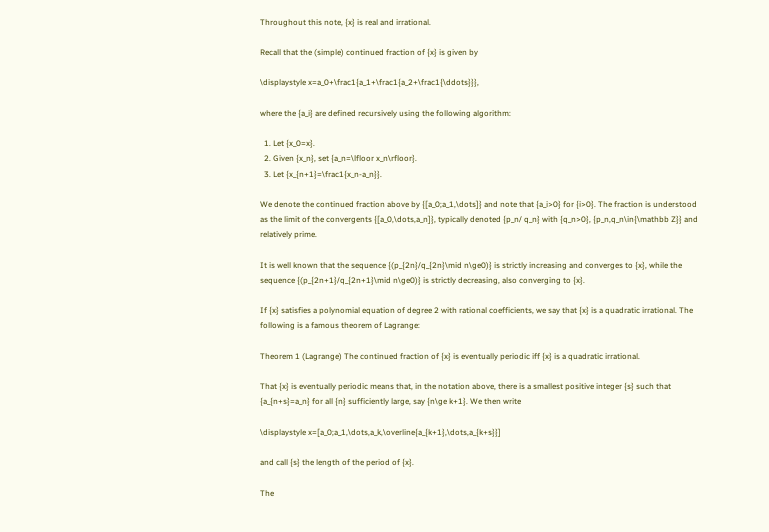Throughout this note, {x} is real and irrational.

Recall that the (simple) continued fraction of {x} is given by

\displaystyle x=a_0+\frac1{a_1+\frac1{a_2+\frac1{\ddots}}},

where the {a_i} are defined recursively using the following algorithm:

  1. Let {x_0=x}.
  2. Given {x_n}, set {a_n=\lfloor x_n\rfloor}.
  3. Let {x_{n+1}=\frac1{x_n-a_n}}.

We denote the continued fraction above by {[a_0;a_1,\dots]} and note that {a_i>0} for {i>0}. The fraction is understood as the limit of the convergents {[a_0,\dots,a_n]}, typically denoted {p_n/ q_n} with {q_n>0}, {p_n,q_n\in{\mathbb Z}} and relatively prime.

It is well known that the sequence {(p_{2n}/q_{2n}\mid n\ge0)} is strictly increasing and converges to {x}, while the sequence {(p_{2n+1}/q_{2n+1}\mid n\ge0)} is strictly decreasing, also converging to {x}.

If {x} satisfies a polynomial equation of degree 2 with rational coefficients, we say that {x} is a quadratic irrational. The following is a famous theorem of Lagrange:

Theorem 1 (Lagrange) The continued fraction of {x} is eventually periodic iff {x} is a quadratic irrational.

That {x} is eventually periodic means that, in the notation above, there is a smallest positive integer {s} such that {a_{n+s}=a_n} for all {n} sufficiently large, say {n\ge k+1}. We then write

\displaystyle x=[a_0;a_1,\dots,a_k,\overline{a_{k+1},\dots,a_{k+s}}]

and call {s} the length of the period of {x}.

The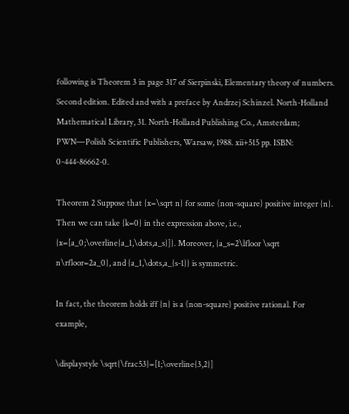following is Theorem 3 in page 317 of Sierpinski, Elementary theory of numbers. Second edition. Edited and with a preface by Andrzej Schinzel. North-Holland Mathematical Library, 31. North-Holland Publishing Co., Amsterdam; PWN—Polish Scientific Publishers, Warsaw, 1988. xii+515 pp. ISBN: 0-444-86662-0.

Theorem 2 Suppose that {x=\sqrt n} for some (non-square) positive integer {n}. Then we can take {k=0} in the expression above, i.e., {x=[a_0;\overline{a_1,\dots,a_s}]}. Moreover, {a_s=2\lfloor \sqrt n\rfloor=2a_0}, and {a_1,\dots,a_{s-1}} is symmetric.

In fact, the theorem holds iff {n} is a (non-square) positive rational. For example,

\displaystyle \sqrt{\frac53}=[1;\overline{3,2}]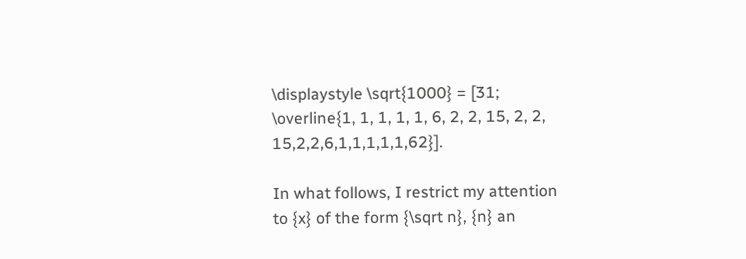\displaystyle \sqrt{1000} = [31; \overline{1, 1, 1, 1, 1, 6, 2, 2, 15, 2, 2, 15,2,2,6,1,1,1,1,1,62}].

In what follows, I restrict my attention to {x} of the form {\sqrt n}, {n} an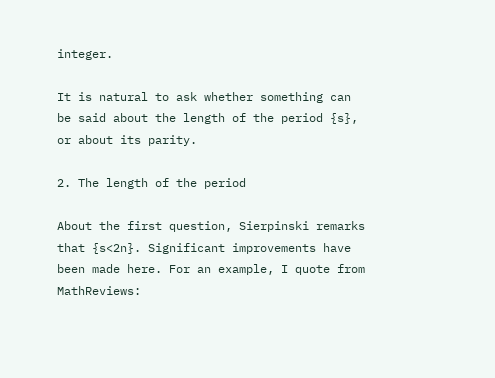integer.

It is natural to ask whether something can be said about the length of the period {s}, or about its parity.

2. The length of the period

About the first question, Sierpinski remarks that {s<2n}. Significant improvements have been made here. For an example, I quote from MathReviews: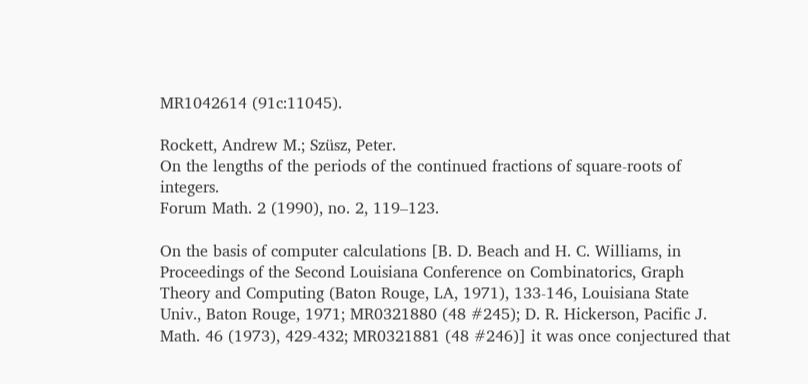MR1042614 (91c:11045).

Rockett, Andrew M.; Szüsz, Peter.
On the lengths of the periods of the continued fractions of square-roots of integers.
Forum Math. 2 (1990), no. 2, 119–123.

On the basis of computer calculations [B. D. Beach and H. C. Williams, in Proceedings of the Second Louisiana Conference on Combinatorics, Graph Theory and Computing (Baton Rouge, LA, 1971), 133-146, Louisiana State Univ., Baton Rouge, 1971; MR0321880 (48 #245); D. R. Hickerson, Pacific J. Math. 46 (1973), 429-432; MR0321881 (48 #246)] it was once conjectured that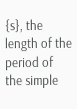{s}, the length of the period of the simple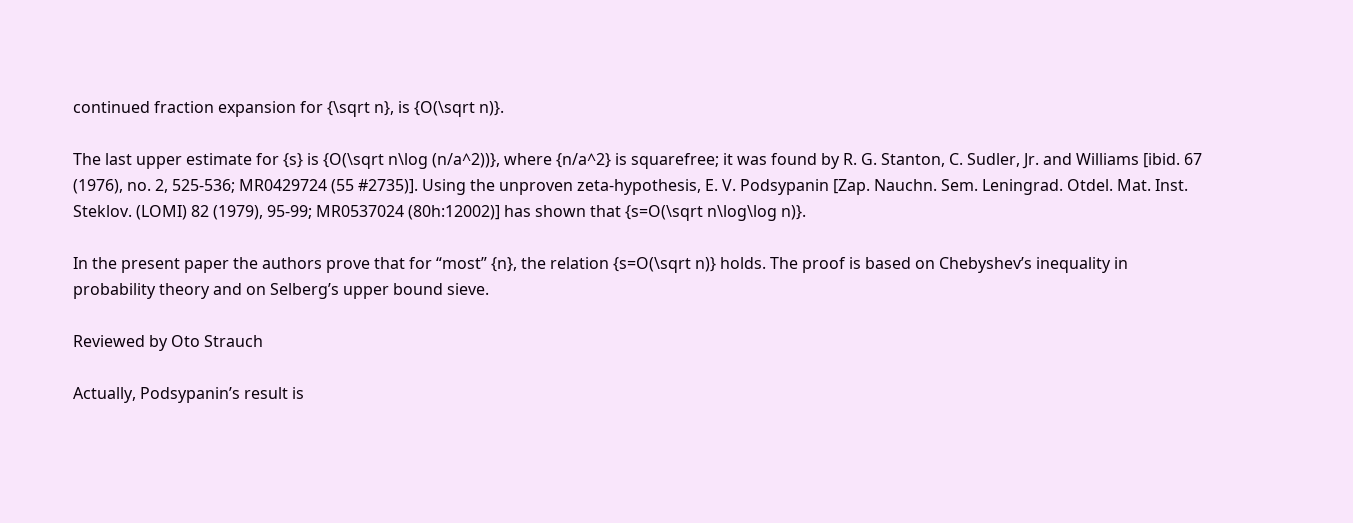continued fraction expansion for {\sqrt n}, is {O(\sqrt n)}.

The last upper estimate for {s} is {O(\sqrt n\log (n/a^2))}, where {n/a^2} is squarefree; it was found by R. G. Stanton, C. Sudler, Jr. and Williams [ibid. 67 (1976), no. 2, 525-536; MR0429724 (55 #2735)]. Using the unproven zeta-hypothesis, E. V. Podsypanin [Zap. Nauchn. Sem. Leningrad. Otdel. Mat. Inst. Steklov. (LOMI) 82 (1979), 95-99; MR0537024 (80h:12002)] has shown that {s=O(\sqrt n\log\log n)}.

In the present paper the authors prove that for “most” {n}, the relation {s=O(\sqrt n)} holds. The proof is based on Chebyshev’s inequality in probability theory and on Selberg’s upper bound sieve.

Reviewed by Oto Strauch

Actually, Podsypanin’s result is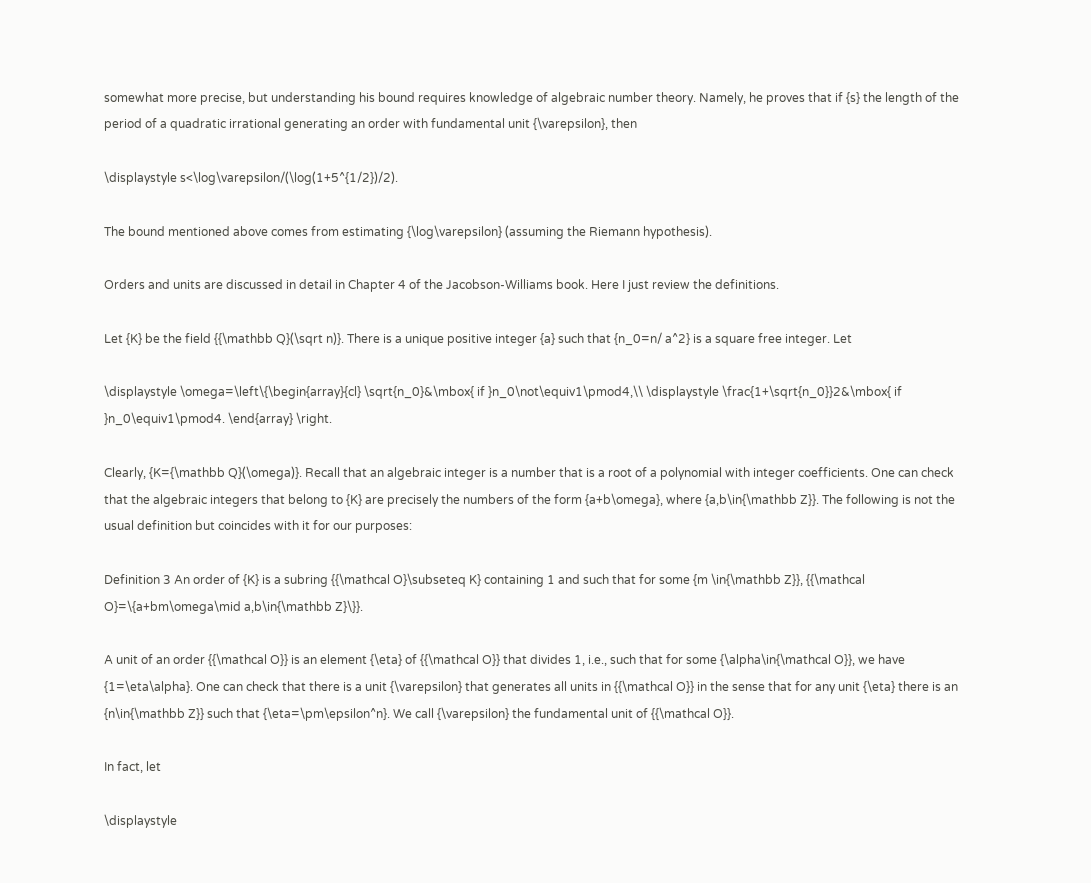somewhat more precise, but understanding his bound requires knowledge of algebraic number theory. Namely, he proves that if {s} the length of the period of a quadratic irrational generating an order with fundamental unit {\varepsilon}, then

\displaystyle s<\log\varepsilon/(\log(1+5^{1/2})/2).

The bound mentioned above comes from estimating {\log\varepsilon} (assuming the Riemann hypothesis).

Orders and units are discussed in detail in Chapter 4 of the Jacobson-Williams book. Here I just review the definitions.

Let {K} be the field {{\mathbb Q}(\sqrt n)}. There is a unique positive integer {a} such that {n_0=n/ a^2} is a square free integer. Let

\displaystyle \omega=\left\{\begin{array}{cl} \sqrt{n_0}&\mbox{ if }n_0\not\equiv1\pmod4,\\ \displaystyle \frac{1+\sqrt{n_0}}2&\mbox{ if }n_0\equiv1\pmod4. \end{array} \right.

Clearly, {K={\mathbb Q}(\omega)}. Recall that an algebraic integer is a number that is a root of a polynomial with integer coefficients. One can check that the algebraic integers that belong to {K} are precisely the numbers of the form {a+b\omega}, where {a,b\in{\mathbb Z}}. The following is not the usual definition but coincides with it for our purposes:

Definition 3 An order of {K} is a subring {{\mathcal O}\subseteq K} containing 1 and such that for some {m \in{\mathbb Z}}, {{\mathcal O}=\{a+bm\omega\mid a,b\in{\mathbb Z}\}}.

A unit of an order {{\mathcal O}} is an element {\eta} of {{\mathcal O}} that divides 1, i.e., such that for some {\alpha\in{\mathcal O}}, we have {1=\eta\alpha}. One can check that there is a unit {\varepsilon} that generates all units in {{\mathcal O}} in the sense that for any unit {\eta} there is an {n\in{\mathbb Z}} such that {\eta=\pm\epsilon^n}. We call {\varepsilon} the fundamental unit of {{\mathcal O}}.

In fact, let

\displaystyle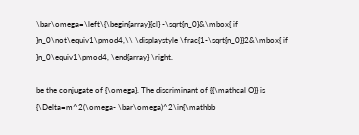\bar\omega=\left\{\begin{array}{cl} -\sqrt{n_0}&\mbox{ if }n_0\not\equiv1\pmod4,\\ \displaystyle \frac{1-\sqrt{n_0}}2&\mbox{ if }n_0\equiv1\pmod4, \end{array} \right.

be the conjugate of {\omega}. The discriminant of {{\mathcal O}} is {\Delta=m^2(\omega- \bar\omega)^2\in{\mathbb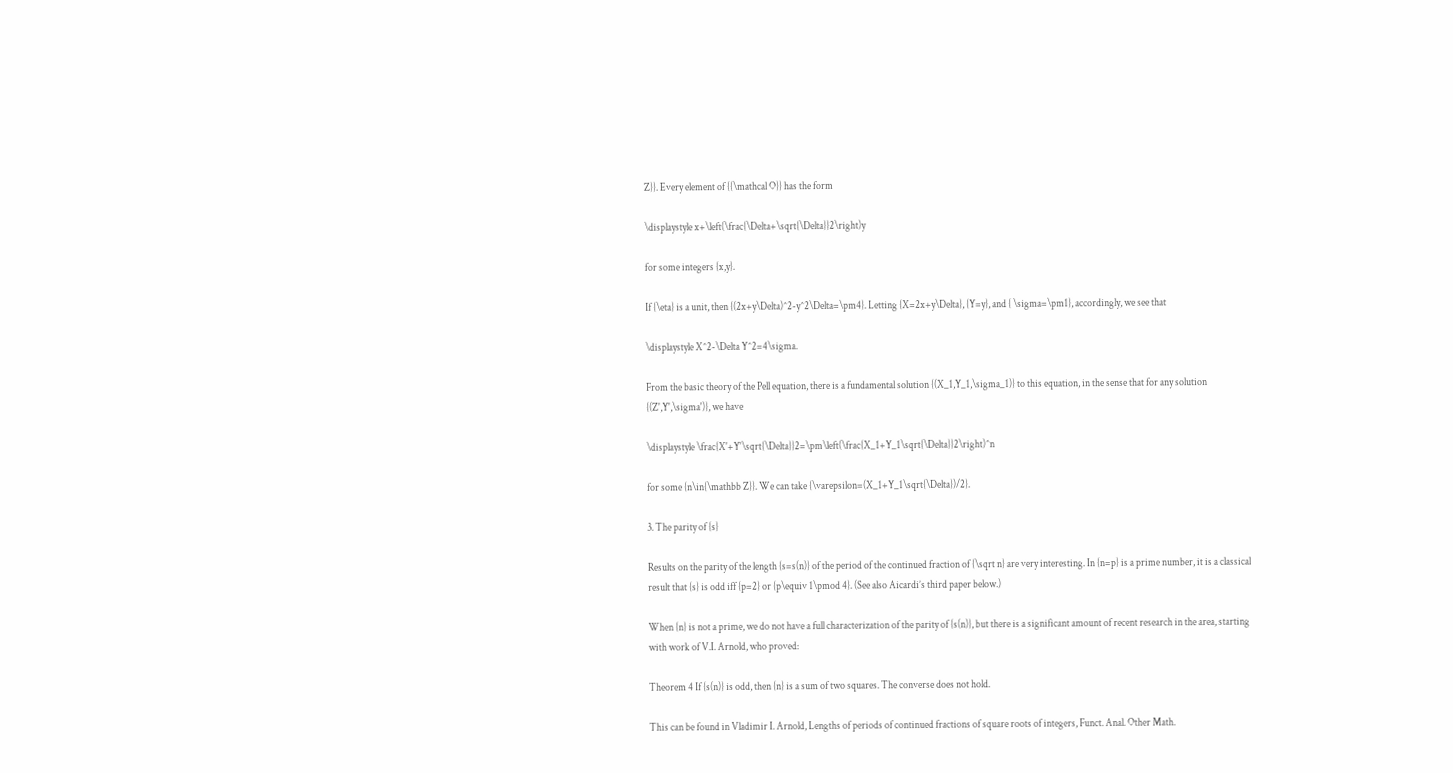Z}}. Every element of {{\mathcal O}} has the form

\displaystyle x+\left(\frac{\Delta+\sqrt{\Delta}}2\right)y

for some integers {x,y}.

If {\eta} is a unit, then {(2x+y\Delta)^2-y^2\Delta=\pm4}. Letting {X=2x+y\Delta}, {Y=y}, and { \sigma=\pm1}, accordingly, we see that

\displaystyle X^2-\Delta Y^2=4\sigma.

From the basic theory of the Pell equation, there is a fundamental solution {(X_1,Y_1,\sigma_1)} to this equation, in the sense that for any solution {(Z',Y',\sigma')}, we have

\displaystyle \frac{X'+Y'\sqrt{\Delta}}2=\pm\left(\frac{X_1+Y_1\sqrt{\Delta}}2\right)^n

for some {n\in{\mathbb Z}}. We can take {\varepsilon=(X_1+Y_1\sqrt{\Delta})/2}.

3. The parity of {s}

Results on the parity of the length {s=s(n)} of the period of the continued fraction of {\sqrt n} are very interesting. In {n=p} is a prime number, it is a classical result that {s} is odd iff {p=2} or {p\equiv 1\pmod 4}. (See also Aicardi’s third paper below.)

When {n} is not a prime, we do not have a full characterization of the parity of {s(n)}, but there is a significant amount of recent research in the area, starting with work of V.I. Arnold, who proved:

Theorem 4 If {s(n)} is odd, then {n} is a sum of two squares. The converse does not hold.

This can be found in Vladimir I. Arnold, Lengths of periods of continued fractions of square roots of integers, Funct. Anal. Other Math.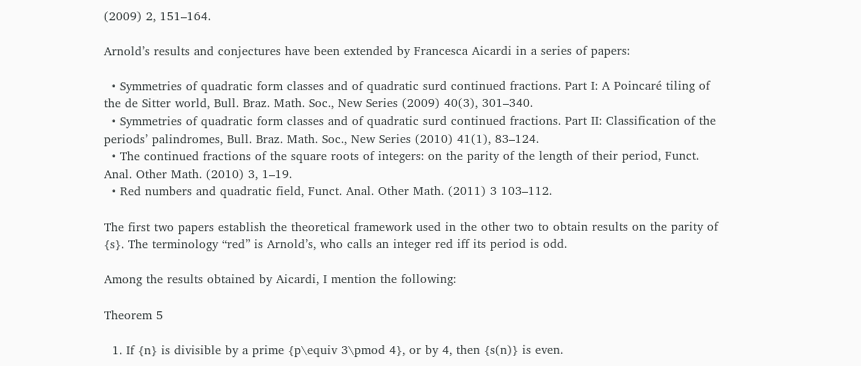(2009) 2, 151–164.

Arnold’s results and conjectures have been extended by Francesca Aicardi in a series of papers:

  • Symmetries of quadratic form classes and of quadratic surd continued fractions. Part I: A Poincaré tiling of the de Sitter world, Bull. Braz. Math. Soc., New Series (2009) 40(3), 301–340.
  • Symmetries of quadratic form classes and of quadratic surd continued fractions. Part II: Classification of the periods’ palindromes, Bull. Braz. Math. Soc., New Series (2010) 41(1), 83–124.
  • The continued fractions of the square roots of integers: on the parity of the length of their period, Funct. Anal. Other Math. (2010) 3, 1–19.
  • Red numbers and quadratic field, Funct. Anal. Other Math. (2011) 3 103–112.

The first two papers establish the theoretical framework used in the other two to obtain results on the parity of {s}. The terminology “red” is Arnold’s, who calls an integer red iff its period is odd.

Among the results obtained by Aicardi, I mention the following:

Theorem 5

  1. If {n} is divisible by a prime {p\equiv 3\pmod 4}, or by 4, then {s(n)} is even.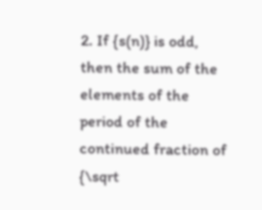2. If {s(n)} is odd, then the sum of the elements of the period of the continued fraction of {\sqrt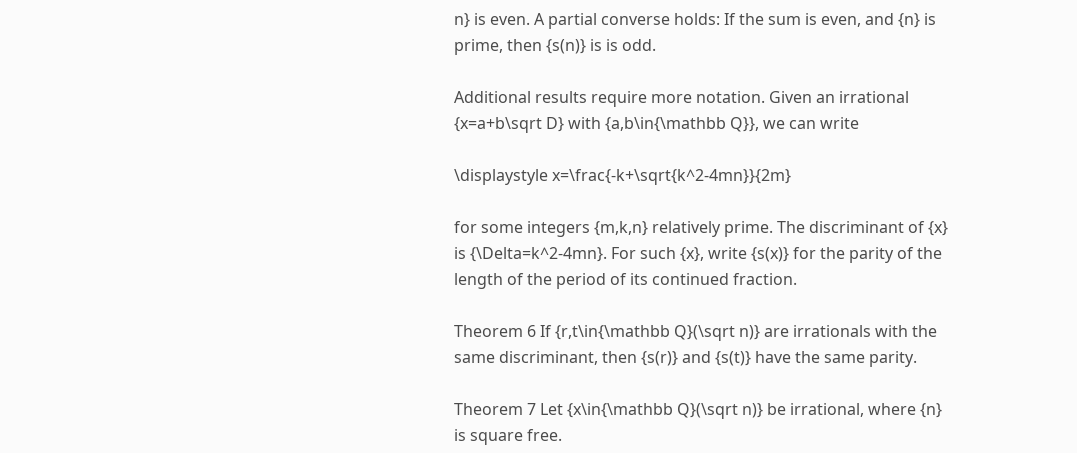n} is even. A partial converse holds: If the sum is even, and {n} is prime, then {s(n)} is is odd.

Additional results require more notation. Given an irrational {x=a+b\sqrt D} with {a,b\in{\mathbb Q}}, we can write

\displaystyle x=\frac{-k+\sqrt{k^2-4mn}}{2m}

for some integers {m,k,n} relatively prime. The discriminant of {x} is {\Delta=k^2-4mn}. For such {x}, write {s(x)} for the parity of the length of the period of its continued fraction.

Theorem 6 If {r,t\in{\mathbb Q}(\sqrt n)} are irrationals with the same discriminant, then {s(r)} and {s(t)} have the same parity.

Theorem 7 Let {x\in{\mathbb Q}(\sqrt n)} be irrational, where {n} is square free.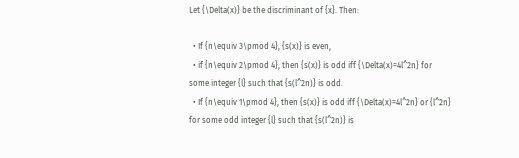Let {\Delta(x)} be the discriminant of {x}. Then:

  • If {n\equiv 3\pmod 4}, {s(x)} is even,
  • if {n\equiv 2\pmod 4}, then {s(x)} is odd iff {\Delta(x)=4l^2n} for some integer {l} such that {s(l^2n)} is odd.
  • If {n\equiv 1\pmod 4}, then {s(x)} is odd iff {\Delta(x)=4l^2n} or {l^2n} for some odd integer {l} such that {s(l^2n)} is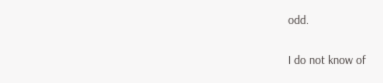odd.

I do not know of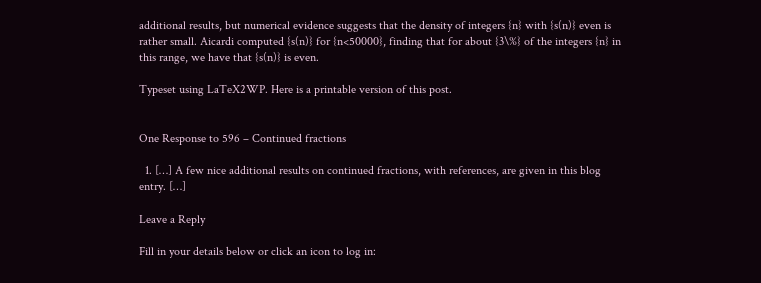additional results, but numerical evidence suggests that the density of integers {n} with {s(n)} even is rather small. Aicardi computed {s(n)} for {n<50000}, finding that for about {3\%} of the integers {n} in this range, we have that {s(n)} is even.

Typeset using LaTeX2WP. Here is a printable version of this post.


One Response to 596 – Continued fractions

  1. […] A few nice additional results on continued fractions, with references, are given in this blog entry. […]

Leave a Reply

Fill in your details below or click an icon to log in: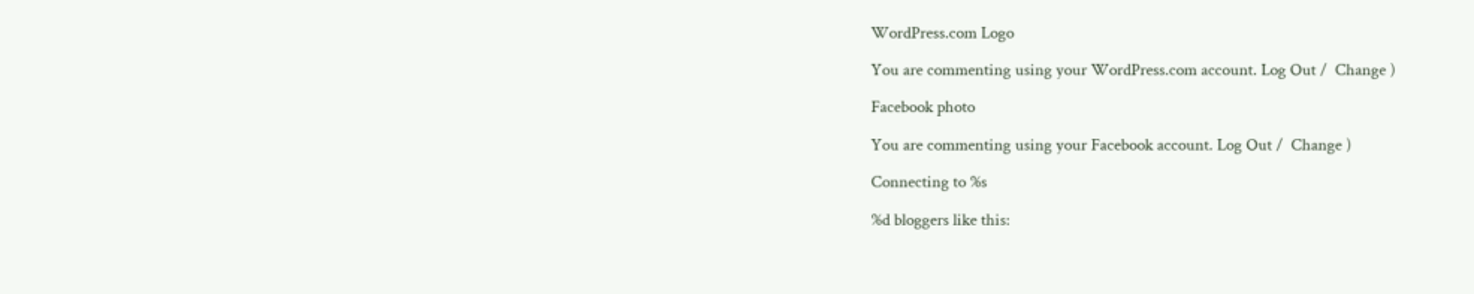WordPress.com Logo

You are commenting using your WordPress.com account. Log Out /  Change )

Facebook photo

You are commenting using your Facebook account. Log Out /  Change )

Connecting to %s

%d bloggers like this: